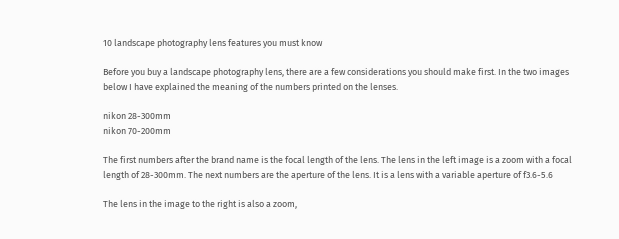10 landscape photography lens features you must know

Before you buy a landscape photography lens, there are a few considerations you should make first. In the two images below I have explained the meaning of the numbers printed on the lenses.

nikon 28-300mm
nikon 70-200mm

The first numbers after the brand name is the focal length of the lens. The lens in the left image is a zoom with a focal length of 28-300mm. The next numbers are the aperture of the lens. It is a lens with a variable aperture of f3.6-5.6

The lens in the image to the right is also a zoom,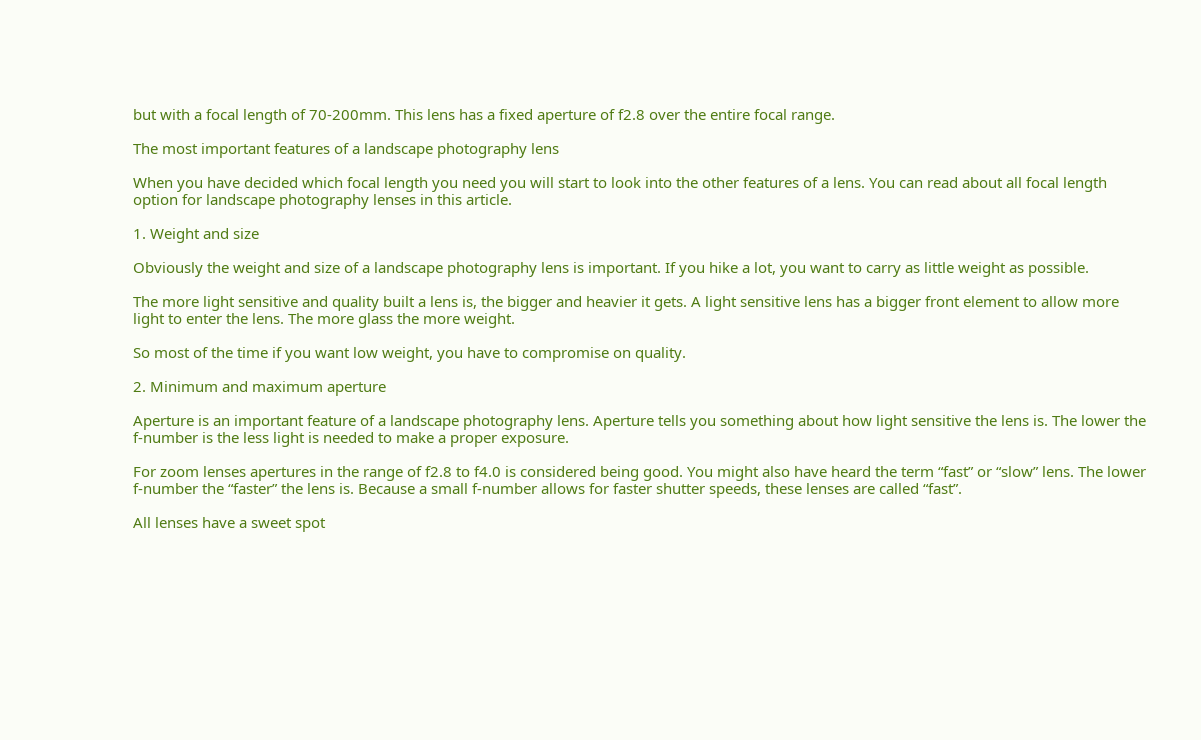but with a focal length of 70-200mm. This lens has a fixed aperture of f2.8 over the entire focal range.

The most important features of a landscape photography lens

When you have decided which focal length you need you will start to look into the other features of a lens. You can read about all focal length option for landscape photography lenses in this article.

1. Weight and size

Obviously the weight and size of a landscape photography lens is important. If you hike a lot, you want to carry as little weight as possible.

The more light sensitive and quality built a lens is, the bigger and heavier it gets. A light sensitive lens has a bigger front element to allow more light to enter the lens. The more glass the more weight.

So most of the time if you want low weight, you have to compromise on quality.

2. Minimum and maximum aperture

Aperture is an important feature of a landscape photography lens. Aperture tells you something about how light sensitive the lens is. The lower the f-number is the less light is needed to make a proper exposure.

For zoom lenses apertures in the range of f2.8 to f4.0 is considered being good. You might also have heard the term “fast” or “slow” lens. The lower f-number the “faster” the lens is. Because a small f-number allows for faster shutter speeds, these lenses are called “fast”.

All lenses have a sweet spot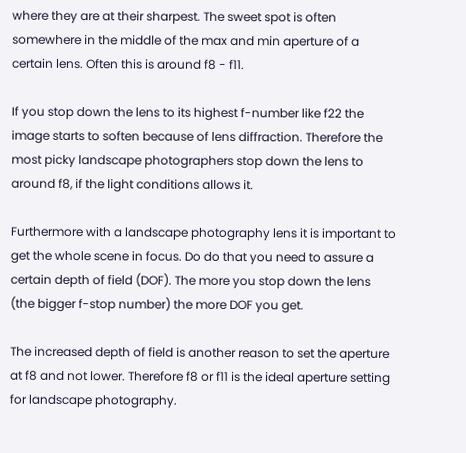where they are at their sharpest. The sweet spot is often somewhere in the middle of the max and min aperture of a certain lens. Often this is around f8 - f11.

If you stop down the lens to its highest f-number like f22 the image starts to soften because of lens diffraction. Therefore the most picky landscape photographers stop down the lens to around f8, if the light conditions allows it.

Furthermore with a landscape photography lens it is important to get the whole scene in focus. Do do that you need to assure a certain depth of field (DOF). The more you stop down the lens (the bigger f-stop number) the more DOF you get.

The increased depth of field is another reason to set the aperture at f8 and not lower. Therefore f8 or f11 is the ideal aperture setting for landscape photography.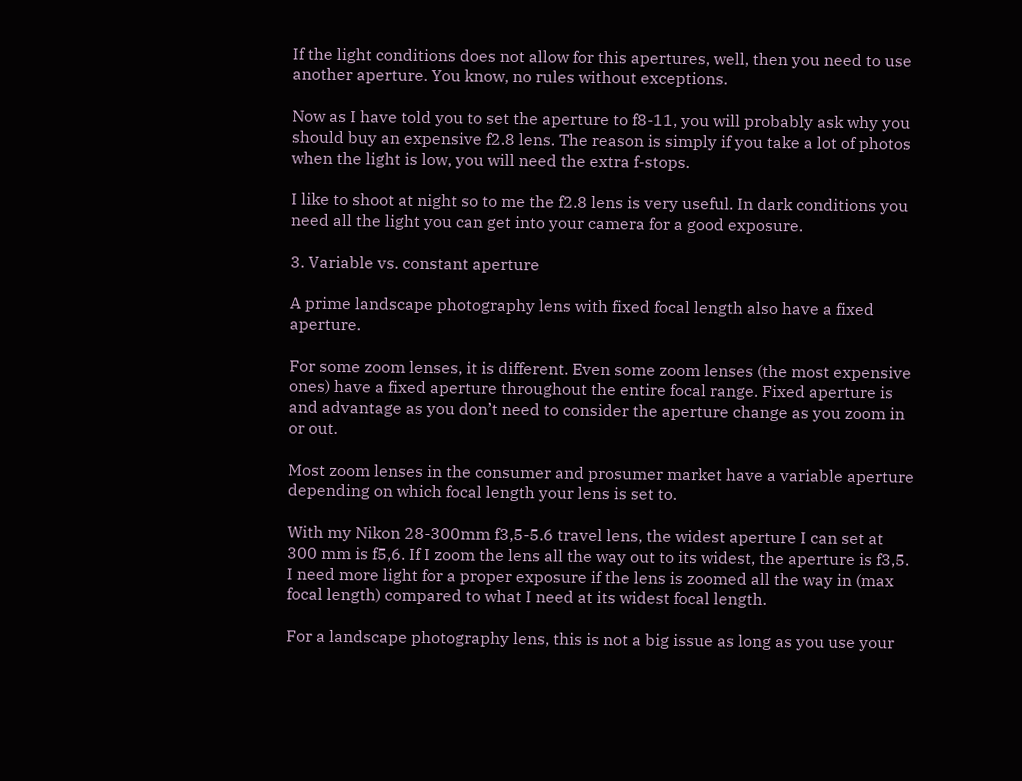If the light conditions does not allow for this apertures, well, then you need to use another aperture. You know, no rules without exceptions.

Now as I have told you to set the aperture to f8-11, you will probably ask why you should buy an expensive f2.8 lens. The reason is simply if you take a lot of photos when the light is low, you will need the extra f-stops.

I like to shoot at night so to me the f2.8 lens is very useful. In dark conditions you need all the light you can get into your camera for a good exposure.

3. Variable vs. constant aperture

A prime landscape photography lens with fixed focal length also have a fixed aperture.

For some zoom lenses, it is different. Even some zoom lenses (the most expensive ones) have a fixed aperture throughout the entire focal range. Fixed aperture is and advantage as you don’t need to consider the aperture change as you zoom in or out.

Most zoom lenses in the consumer and prosumer market have a variable aperture depending on which focal length your lens is set to.

With my Nikon 28-300mm f3,5-5.6 travel lens, the widest aperture I can set at 300 mm is f5,6. If I zoom the lens all the way out to its widest, the aperture is f3,5. I need more light for a proper exposure if the lens is zoomed all the way in (max focal length) compared to what I need at its widest focal length.

For a landscape photography lens, this is not a big issue as long as you use your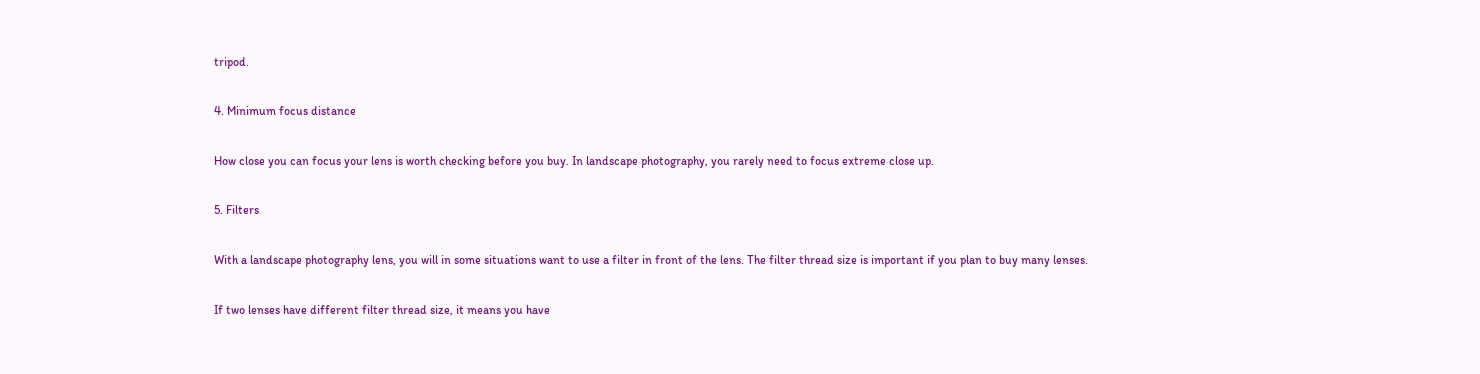tripod.

4. Minimum focus distance

How close you can focus your lens is worth checking before you buy. In landscape photography, you rarely need to focus extreme close up.

5. Filters

With a landscape photography lens, you will in some situations want to use a filter in front of the lens. The filter thread size is important if you plan to buy many lenses.

If two lenses have different filter thread size, it means you have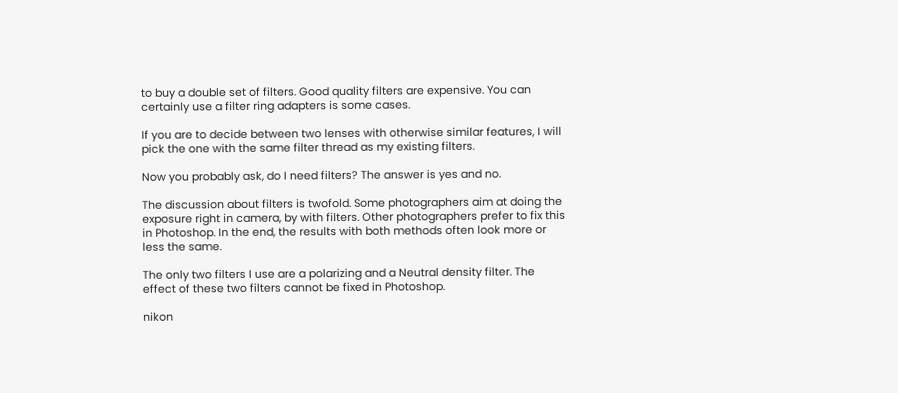to buy a double set of filters. Good quality filters are expensive. You can certainly use a filter ring adapters is some cases.

If you are to decide between two lenses with otherwise similar features, I will pick the one with the same filter thread as my existing filters.

Now you probably ask, do I need filters? The answer is yes and no.

The discussion about filters is twofold. Some photographers aim at doing the exposure right in camera, by with filters. Other photographers prefer to fix this in Photoshop. In the end, the results with both methods often look more or less the same.

The only two filters I use are a polarizing and a Neutral density filter. The effect of these two filters cannot be fixed in Photoshop.

nikon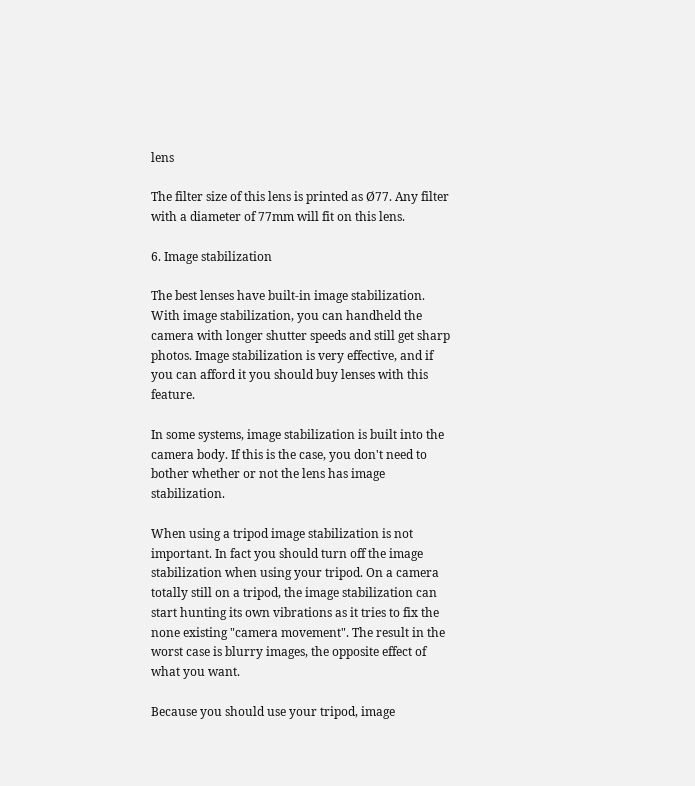lens

The filter size of this lens is printed as Ø77. Any filter with a diameter of 77mm will fit on this lens.

6. Image stabilization

The best lenses have built-in image stabilization. With image stabilization, you can handheld the camera with longer shutter speeds and still get sharp photos. Image stabilization is very effective, and if you can afford it you should buy lenses with this feature.

In some systems, image stabilization is built into the camera body. If this is the case, you don't need to bother whether or not the lens has image stabilization.

When using a tripod image stabilization is not important. In fact you should turn off the image stabilization when using your tripod. On a camera totally still on a tripod, the image stabilization can start hunting its own vibrations as it tries to fix the none existing "camera movement". The result in the worst case is blurry images, the opposite effect of what you want.

Because you should use your tripod, image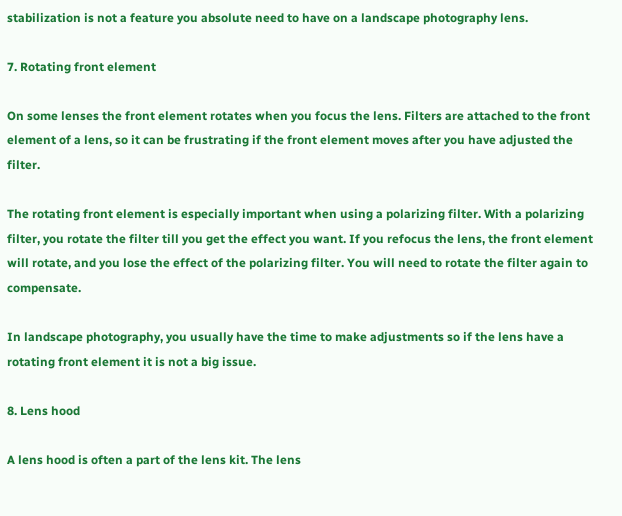stabilization is not a feature you absolute need to have on a landscape photography lens.

7. Rotating front element

On some lenses the front element rotates when you focus the lens. Filters are attached to the front element of a lens, so it can be frustrating if the front element moves after you have adjusted the filter.

The rotating front element is especially important when using a polarizing filter. With a polarizing filter, you rotate the filter till you get the effect you want. If you refocus the lens, the front element will rotate, and you lose the effect of the polarizing filter. You will need to rotate the filter again to compensate.

In landscape photography, you usually have the time to make adjustments so if the lens have a rotating front element it is not a big issue.

8. Lens hood

A lens hood is often a part of the lens kit. The lens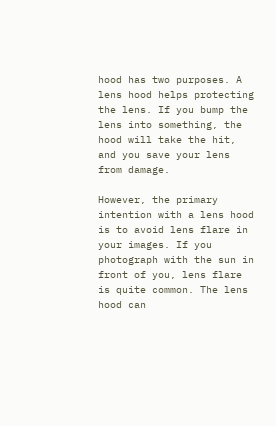hood has two purposes. A lens hood helps protecting the lens. If you bump the lens into something, the hood will take the hit, and you save your lens from damage.

However, the primary intention with a lens hood is to avoid lens flare in your images. If you photograph with the sun in front of you, lens flare is quite common. The lens hood can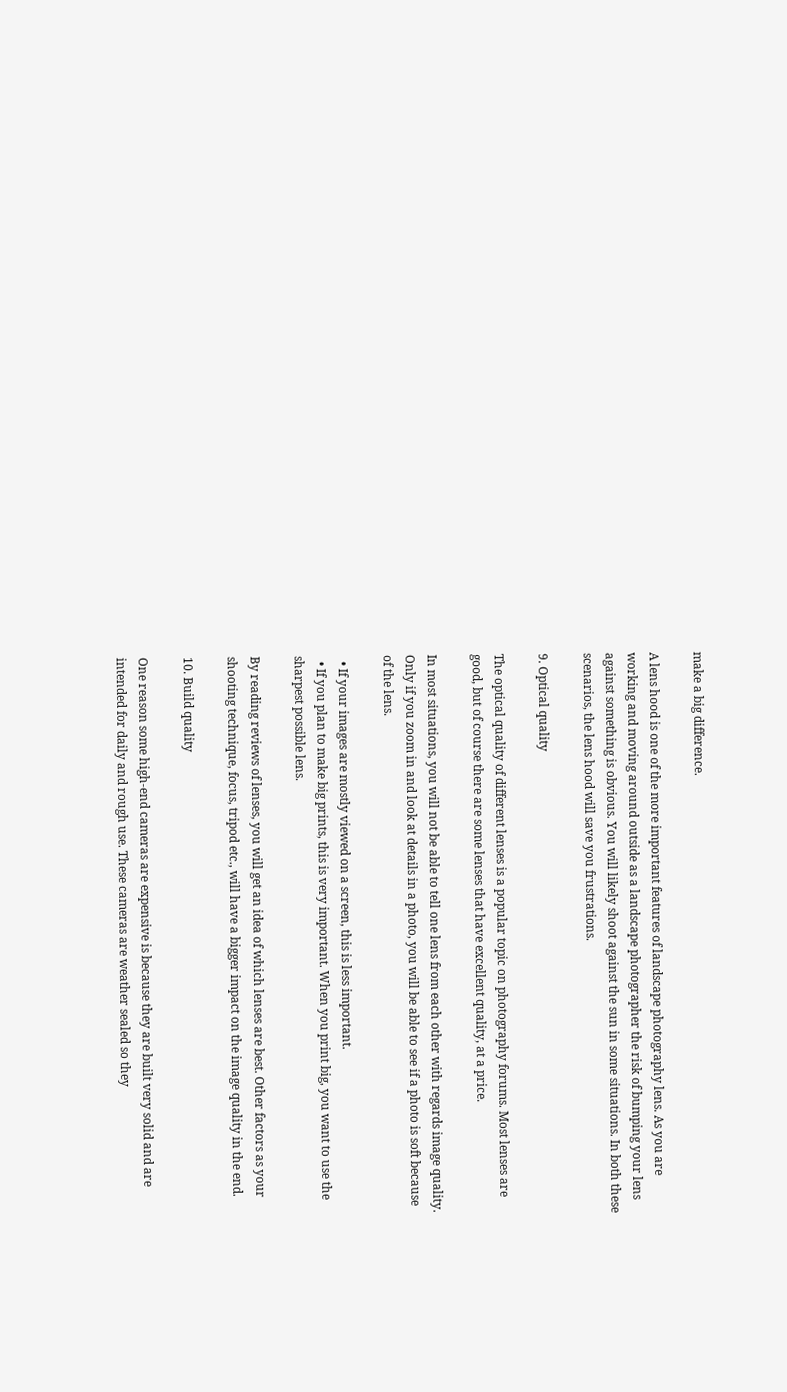make a big difference.

A lens hood is one of the more important features of landscape photography lens. As you are working and moving around outside as a landscape photographer the risk of bumping your lens against something is obvious. You will likely shoot against the sun in some situations. In both these scenarios, the lens hood will save you frustrations.

9. Optical quality

The optical quality of different lenses is a popular topic on photography forums. Most lenses are good, but of course there are some lenses that have excellent quality, at a price.

In most situations, you will not be able to tell one lens from each other with regards image quality. Only if you zoom in and look at details in a photo, you will be able to see if a photo is soft because of the lens.

  • If your images are mostly viewed on a screen, this is less important.
  • If you plan to make big prints, this is very important. When you print big, you want to use the sharpest possible lens.

By reading reviews of lenses, you will get an idea of which lenses are best. Other factors as your shooting technique, focus, tripod etc., will have a bigger impact on the image quality in the end.

10. Build quality

One reason some high-end cameras are expensive is because they are built very solid and are intended for daily and rough use. These cameras are weather sealed so they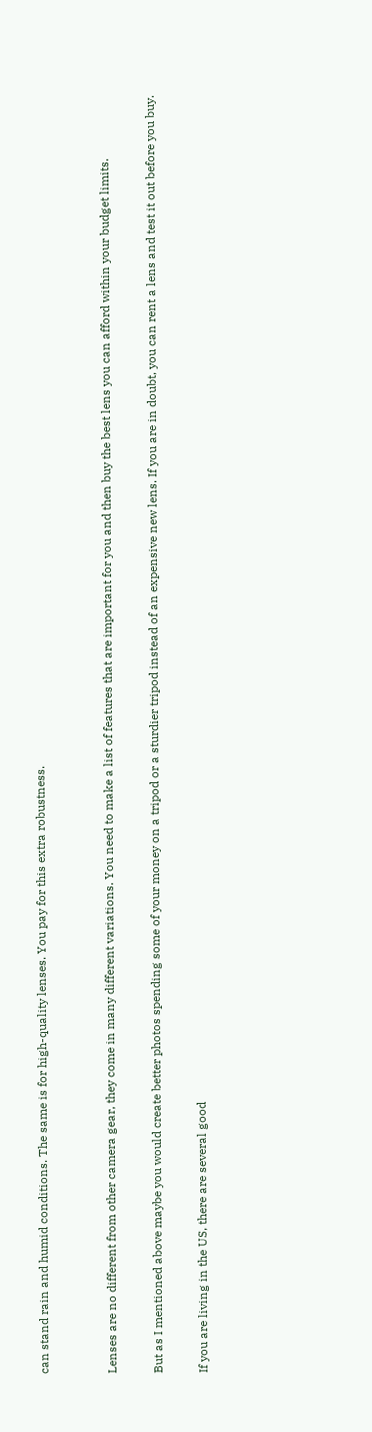can stand rain and humid conditions. The same is for high-quality lenses. You pay for this extra robustness.


Lenses are no different from other camera gear, they come in many different variations. You need to make a list of features that are important for you and then buy the best lens you can afford within your budget limits.

But as I mentioned above maybe you would create better photos spending some of your money on a tripod or a sturdier tripod instead of an expensive new lens. If you are in doubt, you can rent a lens and test it out before you buy.

If you are living in the US, there are several good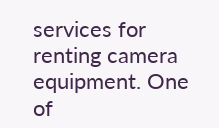services for renting camera equipment. One of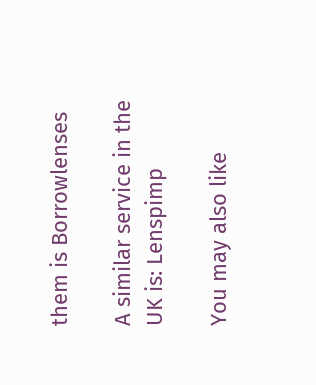them is Borrowlenses

A similar service in the UK is: Lenspimp

You may also like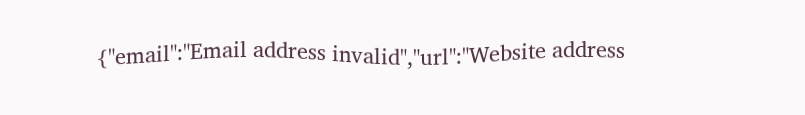{"email":"Email address invalid","url":"Website address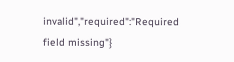invalid","required":"Required field missing"}